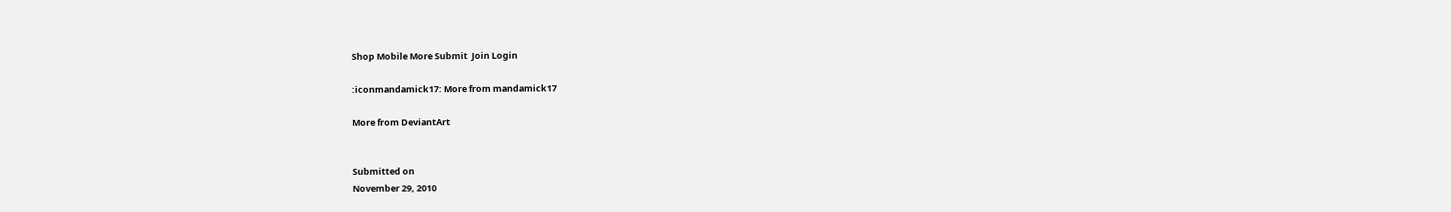Shop Mobile More Submit  Join Login

:iconmandamick17: More from mandamick17

More from DeviantArt


Submitted on
November 29, 2010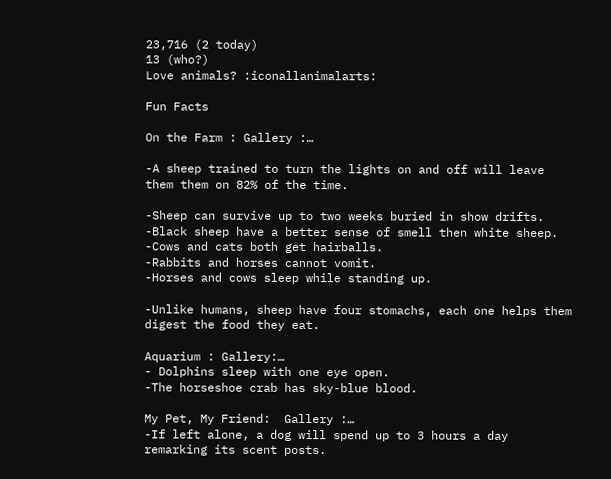23,716 (2 today)
13 (who?)
Love animals? :iconallanimalarts:

Fun Facts

On the Farm : Gallery :…

-A sheep trained to turn the lights on and off will leave them them on 82% of the time.

-Sheep can survive up to two weeks buried in show drifts.
-Black sheep have a better sense of smell then white sheep.
-Cows and cats both get hairballs.
-Rabbits and horses cannot vomit.
-Horses and cows sleep while standing up.

-Unlike humans, sheep have four stomachs, each one helps them digest the food they eat.

Aquarium : Gallery:…
- Dolphins sleep with one eye open.
-The horseshoe crab has sky-blue blood.

My Pet, My Friend:  Gallery :…
-If left alone, a dog will spend up to 3 hours a day remarking its scent posts.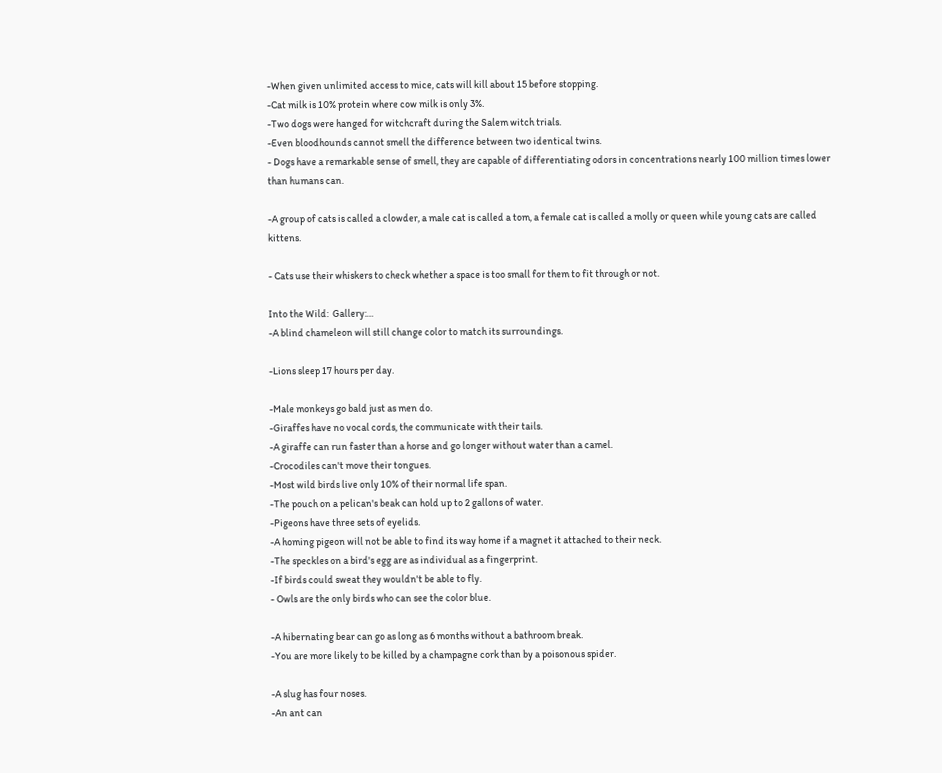-When given unlimited access to mice, cats will kill about 15 before stopping.
-Cat milk is 10% protein where cow milk is only 3%.
-Two dogs were hanged for witchcraft during the Salem witch trials.
-Even bloodhounds cannot smell the difference between two identical twins.
- Dogs have a remarkable sense of smell, they are capable of differentiating odors in concentrations nearly 100 million times lower than humans can.

-A group of cats is called a clowder, a male cat is called a tom, a female cat is called a molly or queen while young cats are called kittens.

- Cats use their whiskers to check whether a space is too small for them to fit through or not.

Into the Wild:  Gallery:…
-A blind chameleon will still change color to match its surroundings.

-Lions sleep 17 hours per day.

-Male monkeys go bald just as men do.
-Giraffes have no vocal cords, the communicate with their tails.
-A giraffe can run faster than a horse and go longer without water than a camel.
-Crocodiles can't move their tongues.
-Most wild birds live only 10% of their normal life span.
-The pouch on a pelican's beak can hold up to 2 gallons of water.
-Pigeons have three sets of eyelids.
-A homing pigeon will not be able to find its way home if a magnet it attached to their neck.
-The speckles on a bird's egg are as individual as a fingerprint.
-If birds could sweat they wouldn't be able to fly.
- Owls are the only birds who can see the color blue.

-A hibernating bear can go as long as 6 months without a bathroom break.
-You are more likely to be killed by a champagne cork than by a poisonous spider.

-A slug has four noses.
-An ant can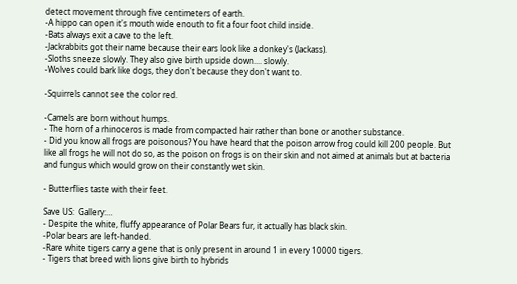detect movement through five centimeters of earth.
-A hippo can open it's mouth wide enouth to fit a four foot child inside.
-Bats always exit a cave to the left.
-Jackrabbits got their name because their ears look like a donkey's (Jackass).
-Sloths sneeze slowly. They also give birth upside down.... slowly.
-Wolves could bark like dogs, they don't because they don't want to.

-Squirrels cannot see the color red.

-Camels are born without humps.
- The horn of a rhinoceros is made from compacted hair rather than bone or another substance.
- Did you know all frogs are poisonous? You have heard that the poison arrow frog could kill 200 people. But like all frogs he will not do so, as the poison on frogs is on their skin and not aimed at animals but at bacteria and fungus which would grow on their constantly wet skin.

- Butterflies taste with their feet.

Save US:  Gallery:…
- Despite the white, fluffy appearance of Polar Bears fur, it actually has black skin.
-Polar bears are left-handed.
-Rare white tigers carry a gene that is only present in around 1 in every 10000 tigers.
- Tigers that breed with lions give birth to hybrids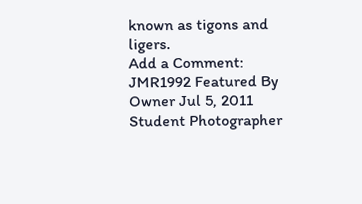known as tigons and ligers.
Add a Comment:
JMR1992 Featured By Owner Jul 5, 2011  Student Photographer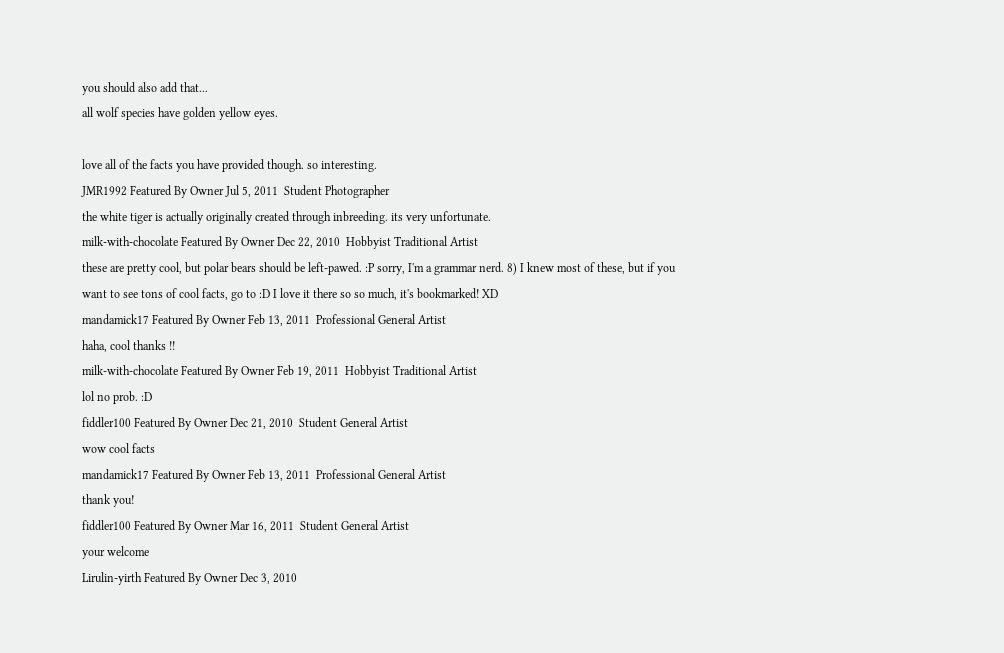you should also add that...
all wolf species have golden yellow eyes.

love all of the facts you have provided though. so interesting.
JMR1992 Featured By Owner Jul 5, 2011  Student Photographer
the white tiger is actually originally created through inbreeding. its very unfortunate.
milk-with-chocolate Featured By Owner Dec 22, 2010  Hobbyist Traditional Artist
these are pretty cool, but polar bears should be left-pawed. :P sorry, I'm a grammar nerd. 8) I knew most of these, but if you want to see tons of cool facts, go to :D I love it there so so much, it's bookmarked! XD
mandamick17 Featured By Owner Feb 13, 2011  Professional General Artist
haha, cool thanks !!
milk-with-chocolate Featured By Owner Feb 19, 2011  Hobbyist Traditional Artist
lol no prob. :D
fiddler100 Featured By Owner Dec 21, 2010  Student General Artist
wow cool facts
mandamick17 Featured By Owner Feb 13, 2011  Professional General Artist
thank you!
fiddler100 Featured By Owner Mar 16, 2011  Student General Artist
your welcome
Lirulin-yirth Featured By Owner Dec 3, 2010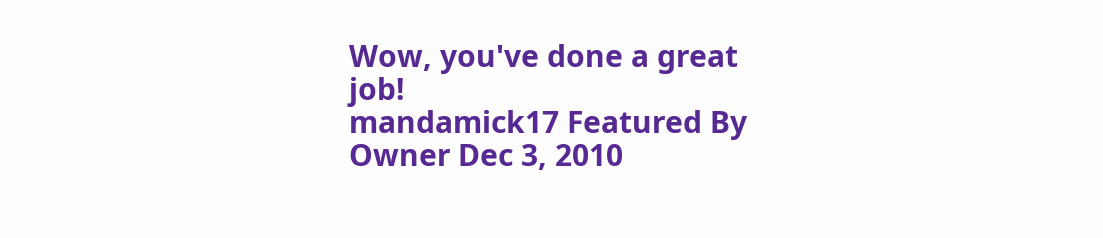Wow, you've done a great job!
mandamick17 Featured By Owner Dec 3, 2010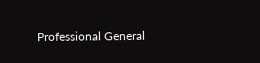Professional General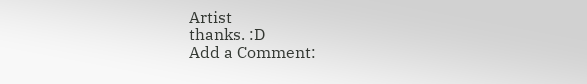Artist
thanks. :D
Add a Comment: